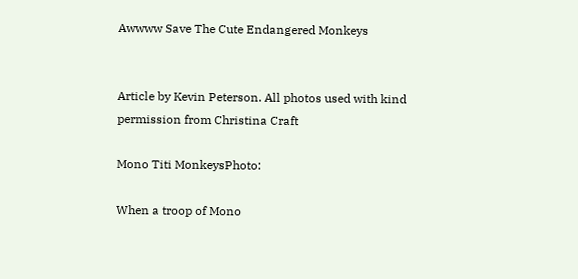Awwww Save The Cute Endangered Monkeys


Article by Kevin Peterson. All photos used with kind permission from Christina Craft

Mono Titi MonkeysPhoto:

When a troop of Mono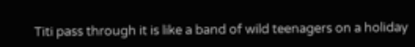Titi pass through it is like a band of wild teenagers on a holiday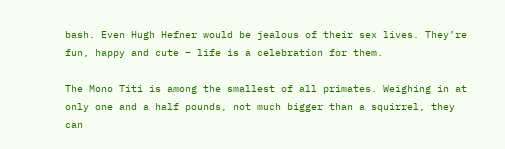bash. Even Hugh Hefner would be jealous of their sex lives. They’re fun, happy and cute – life is a celebration for them.

The Mono Titi is among the smallest of all primates. Weighing in at only one and a half pounds, not much bigger than a squirrel, they can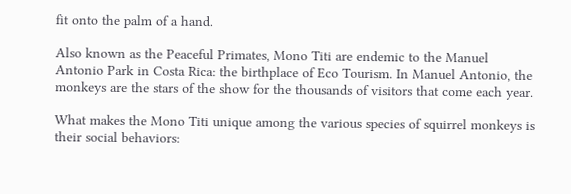fit onto the palm of a hand.

Also known as the Peaceful Primates, Mono Titi are endemic to the Manuel Antonio Park in Costa Rica: the birthplace of Eco Tourism. In Manuel Antonio, the monkeys are the stars of the show for the thousands of visitors that come each year.

What makes the Mono Titi unique among the various species of squirrel monkeys is their social behaviors: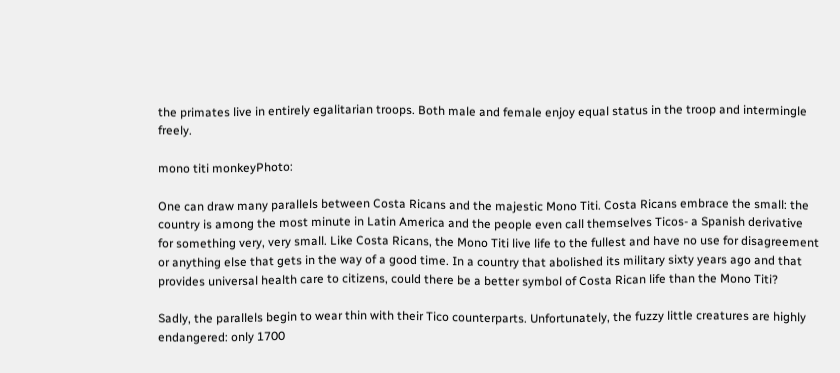the primates live in entirely egalitarian troops. Both male and female enjoy equal status in the troop and intermingle freely.

mono titi monkeyPhoto:

One can draw many parallels between Costa Ricans and the majestic Mono Titi. Costa Ricans embrace the small: the country is among the most minute in Latin America and the people even call themselves Ticos- a Spanish derivative for something very, very small. Like Costa Ricans, the Mono Titi live life to the fullest and have no use for disagreement or anything else that gets in the way of a good time. In a country that abolished its military sixty years ago and that provides universal health care to citizens, could there be a better symbol of Costa Rican life than the Mono Titi?

Sadly, the parallels begin to wear thin with their Tico counterparts. Unfortunately, the fuzzy little creatures are highly endangered: only 1700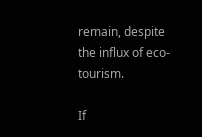remain, despite the influx of eco-tourism.

If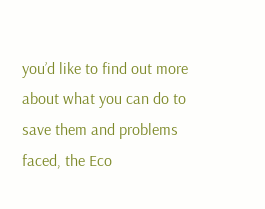you’d like to find out more about what you can do to save them and problems faced, the Eco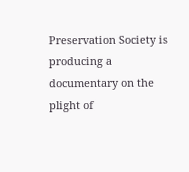Preservation Society is producing a documentary on the plight of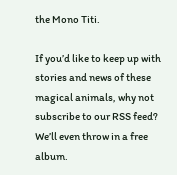the Mono Titi.

If you’d like to keep up with stories and news of these magical animals, why not subscribe to our RSS feed? We’ll even throw in a free album.